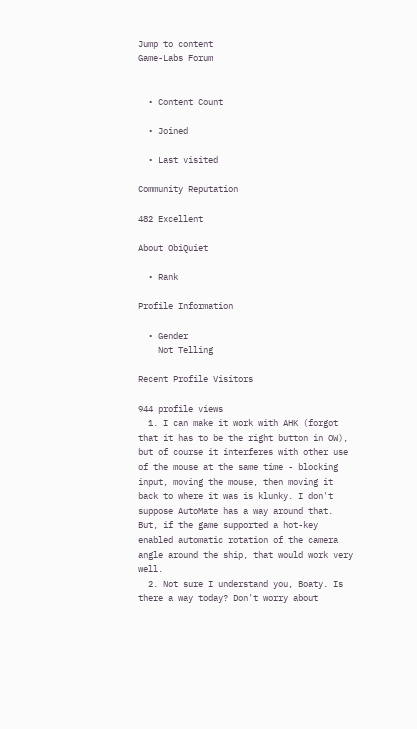Jump to content
Game-Labs Forum


  • Content Count

  • Joined

  • Last visited

Community Reputation

482 Excellent

About ObiQuiet

  • Rank

Profile Information

  • Gender
    Not Telling

Recent Profile Visitors

944 profile views
  1. I can make it work with AHK (forgot that it has to be the right button in OW), but of course it interferes with other use of the mouse at the same time - blocking input, moving the mouse, then moving it back to where it was is klunky. I don't suppose AutoMate has a way around that. But, if the game supported a hot-key enabled automatic rotation of the camera angle around the ship, that would work very well.
  2. Not sure I understand you, Boaty. Is there a way today? Don't worry about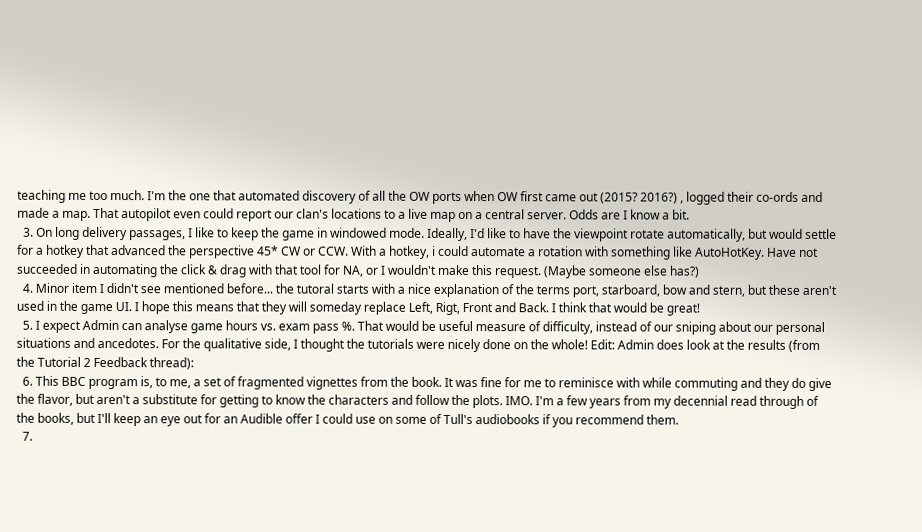teaching me too much. I'm the one that automated discovery of all the OW ports when OW first came out (2015? 2016?) , logged their co-ords and made a map. That autopilot even could report our clan's locations to a live map on a central server. Odds are I know a bit.
  3. On long delivery passages, I like to keep the game in windowed mode. Ideally, I'd like to have the viewpoint rotate automatically, but would settle for a hotkey that advanced the perspective 45* CW or CCW. With a hotkey, i could automate a rotation with something like AutoHotKey. Have not succeeded in automating the click & drag with that tool for NA, or I wouldn't make this request. (Maybe someone else has?)
  4. Minor item I didn't see mentioned before... the tutoral starts with a nice explanation of the terms port, starboard, bow and stern, but these aren't used in the game UI. I hope this means that they will someday replace Left, Rigt, Front and Back. I think that would be great!
  5. I expect Admin can analyse game hours vs. exam pass %. That would be useful measure of difficulty, instead of our sniping about our personal situations and ancedotes. For the qualitative side, I thought the tutorials were nicely done on the whole! Edit: Admin does look at the results (from the Tutorial 2 Feedback thread):
  6. This BBC program is, to me, a set of fragmented vignettes from the book. It was fine for me to reminisce with while commuting and they do give the flavor, but aren't a substitute for getting to know the characters and follow the plots. IMO. I'm a few years from my decennial read through of the books, but I'll keep an eye out for an Audible offer I could use on some of Tull's audiobooks if you recommend them.
  7.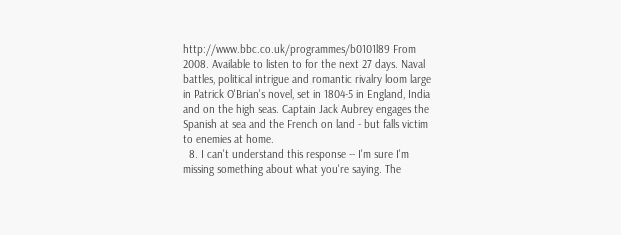http://www.bbc.co.uk/programmes/b0101l89 From 2008. Available to listen to for the next 27 days. Naval battles, political intrigue and romantic rivalry loom large in Patrick O'Brian's novel, set in 1804-5 in England, India and on the high seas. Captain Jack Aubrey engages the Spanish at sea and the French on land - but falls victim to enemies at home.
  8. I can't understand this response -- I'm sure I'm missing something about what you're saying. The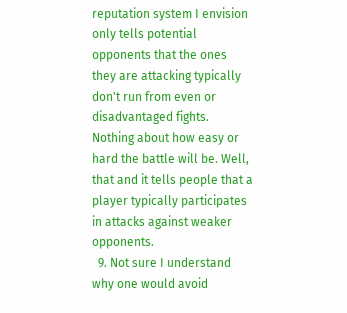reputation system I envision only tells potential opponents that the ones they are attacking typically don't run from even or disadvantaged fights. Nothing about how easy or hard the battle will be. Well, that and it tells people that a player typically participates in attacks against weaker opponents.
  9. Not sure I understand why one would avoid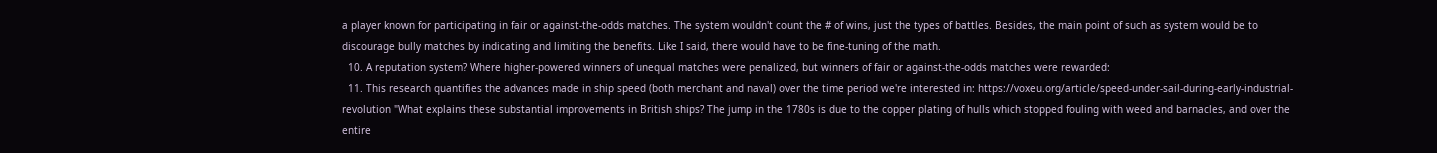a player known for participating in fair or against-the-odds matches. The system wouldn't count the # of wins, just the types of battles. Besides, the main point of such as system would be to discourage bully matches by indicating and limiting the benefits. Like I said, there would have to be fine-tuning of the math.
  10. A reputation system? Where higher-powered winners of unequal matches were penalized, but winners of fair or against-the-odds matches were rewarded:
  11. This research quantifies the advances made in ship speed (both merchant and naval) over the time period we're interested in: https://voxeu.org/article/speed-under-sail-during-early-industrial-revolution "What explains these substantial improvements in British ships? The jump in the 1780s is due to the copper plating of hulls which stopped fouling with weed and barnacles, and over the entire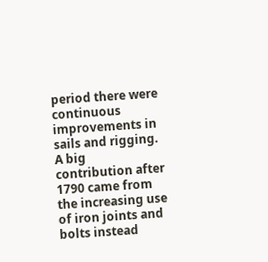period there were continuous improvements in sails and rigging. A big contribution after 1790 came from the increasing use of iron joints and bolts instead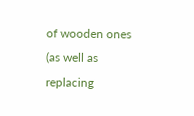of wooden ones (as well as replacing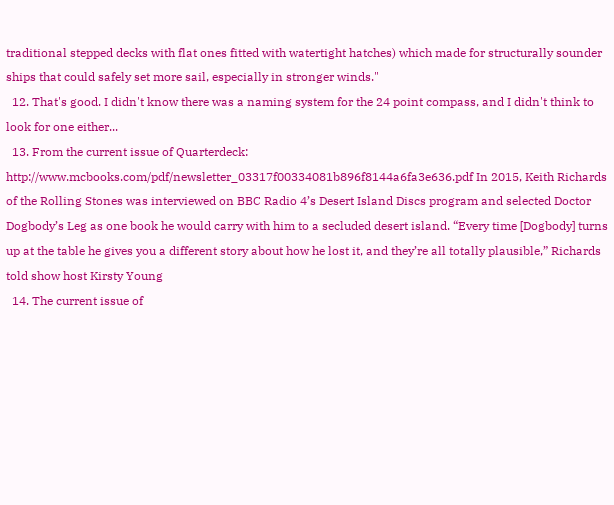traditional stepped decks with flat ones fitted with watertight hatches) which made for structurally sounder ships that could safely set more sail, especially in stronger winds."
  12. That's good. I didn't know there was a naming system for the 24 point compass, and I didn't think to look for one either...
  13. From the current issue of Quarterdeck: http://www.mcbooks.com/pdf/newsletter_03317f00334081b896f8144a6fa3e636.pdf In 2015, Keith Richards of the Rolling Stones was interviewed on BBC Radio 4’s Desert Island Discs program and selected Doctor Dogbody’s Leg as one book he would carry with him to a secluded desert island. “Every time [Dogbody] turns up at the table he gives you a different story about how he lost it, and they’re all totally plausible,” Richards told show host Kirsty Young
  14. The current issue of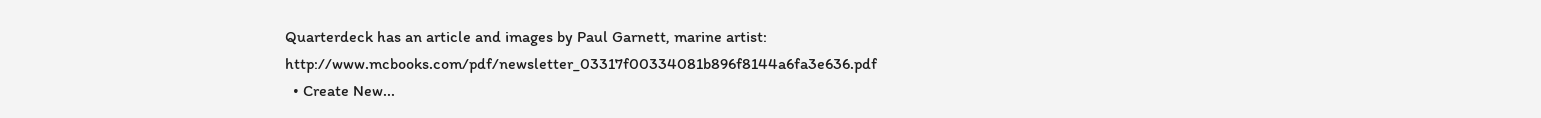Quarterdeck has an article and images by Paul Garnett, marine artist: http://www.mcbooks.com/pdf/newsletter_03317f00334081b896f8144a6fa3e636.pdf
  • Create New...